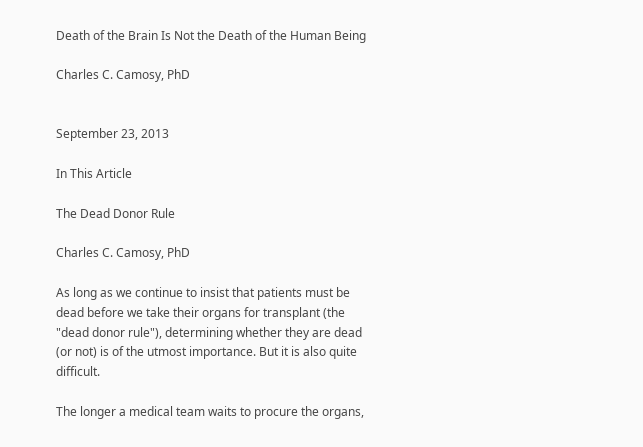Death of the Brain Is Not the Death of the Human Being

Charles C. Camosy, PhD


September 23, 2013

In This Article

The Dead Donor Rule

Charles C. Camosy, PhD

As long as we continue to insist that patients must be dead before we take their organs for transplant (the "dead donor rule"), determining whether they are dead (or not) is of the utmost importance. But it is also quite difficult.

The longer a medical team waits to procure the organs,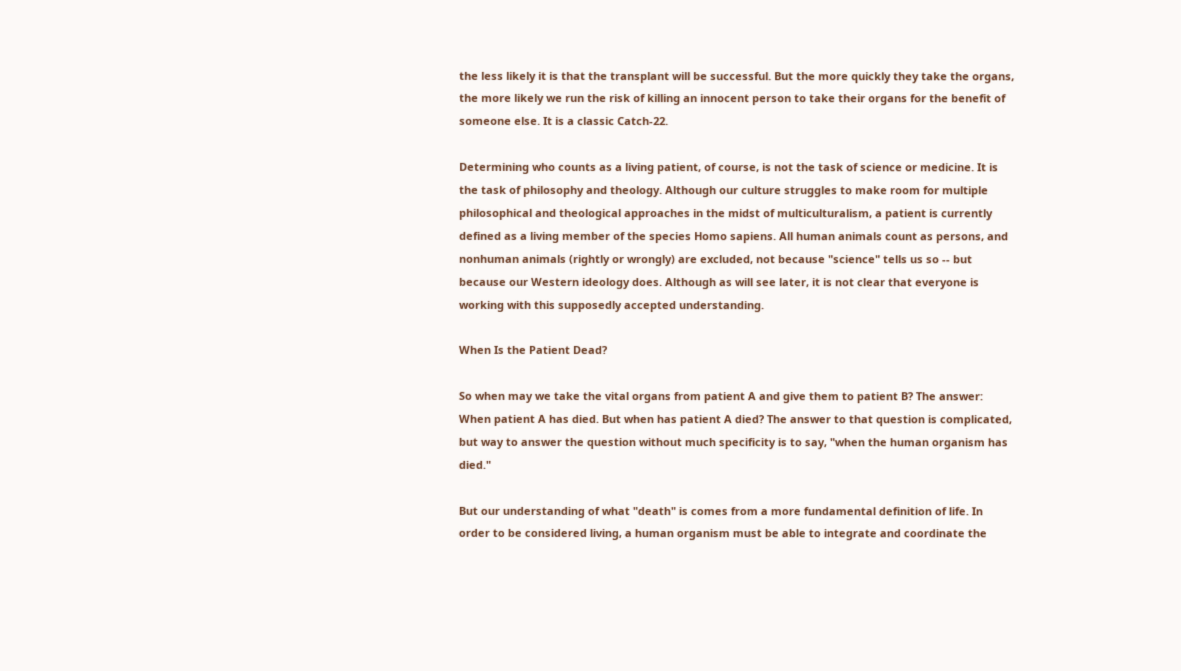the less likely it is that the transplant will be successful. But the more quickly they take the organs, the more likely we run the risk of killing an innocent person to take their organs for the benefit of someone else. It is a classic Catch-22.

Determining who counts as a living patient, of course, is not the task of science or medicine. It is the task of philosophy and theology. Although our culture struggles to make room for multiple philosophical and theological approaches in the midst of multiculturalism, a patient is currently defined as a living member of the species Homo sapiens. All human animals count as persons, and nonhuman animals (rightly or wrongly) are excluded, not because "science" tells us so -- but because our Western ideology does. Although as will see later, it is not clear that everyone is working with this supposedly accepted understanding.

When Is the Patient Dead?

So when may we take the vital organs from patient A and give them to patient B? The answer: When patient A has died. But when has patient A died? The answer to that question is complicated, but way to answer the question without much specificity is to say, "when the human organism has died."

But our understanding of what "death" is comes from a more fundamental definition of life. In order to be considered living, a human organism must be able to integrate and coordinate the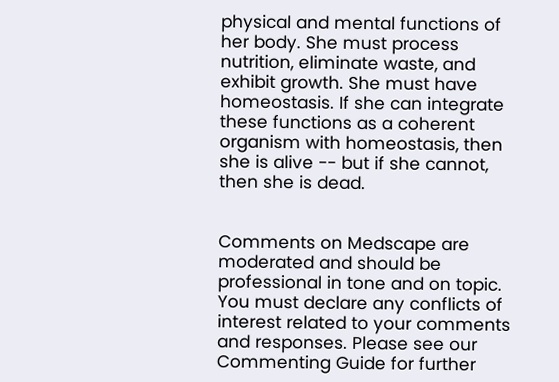physical and mental functions of her body. She must process nutrition, eliminate waste, and exhibit growth. She must have homeostasis. If she can integrate these functions as a coherent organism with homeostasis, then she is alive -- but if she cannot, then she is dead.


Comments on Medscape are moderated and should be professional in tone and on topic. You must declare any conflicts of interest related to your comments and responses. Please see our Commenting Guide for further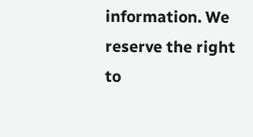information. We reserve the right to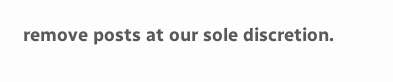remove posts at our sole discretion.